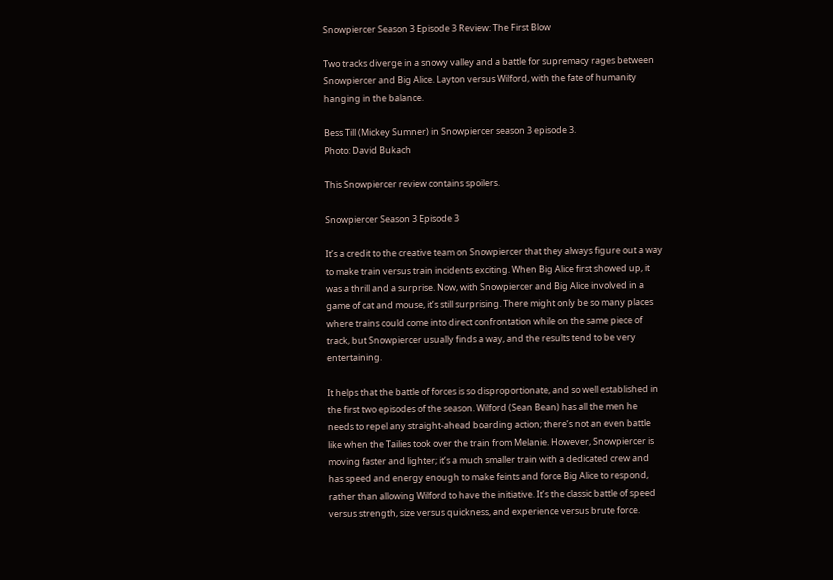Snowpiercer Season 3 Episode 3 Review: The First Blow

Two tracks diverge in a snowy valley and a battle for supremacy rages between Snowpiercer and Big Alice. Layton versus Wilford, with the fate of humanity hanging in the balance.

Bess Till (Mickey Sumner) in Snowpiercer season 3 episode 3.
Photo: David Bukach

This Snowpiercer review contains spoilers.

Snowpiercer Season 3 Episode 3

It’s a credit to the creative team on Snowpiercer that they always figure out a way to make train versus train incidents exciting. When Big Alice first showed up, it was a thrill and a surprise. Now, with Snowpiercer and Big Alice involved in a game of cat and mouse, it’s still surprising. There might only be so many places where trains could come into direct confrontation while on the same piece of track, but Snowpiercer usually finds a way, and the results tend to be very entertaining.

It helps that the battle of forces is so disproportionate, and so well established in the first two episodes of the season. Wilford (Sean Bean) has all the men he needs to repel any straight-ahead boarding action; there’s not an even battle like when the Tailies took over the train from Melanie. However, Snowpiercer is moving faster and lighter; it’s a much smaller train with a dedicated crew and has speed and energy enough to make feints and force Big Alice to respond, rather than allowing Wilford to have the initiative. It’s the classic battle of speed versus strength, size versus quickness, and experience versus brute force.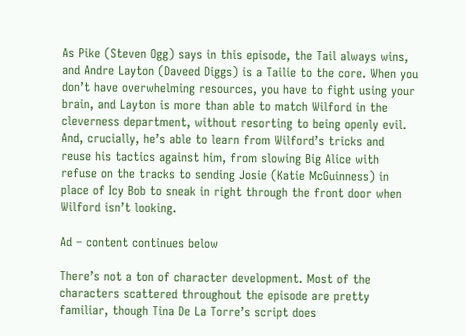As Pike (Steven Ogg) says in this episode, the Tail always wins, and Andre Layton (Daveed Diggs) is a Tailie to the core. When you don’t have overwhelming resources, you have to fight using your brain, and Layton is more than able to match Wilford in the cleverness department, without resorting to being openly evil. And, crucially, he’s able to learn from Wilford’s tricks and reuse his tactics against him, from slowing Big Alice with refuse on the tracks to sending Josie (Katie McGuinness) in place of Icy Bob to sneak in right through the front door when Wilford isn’t looking.

Ad – content continues below

There’s not a ton of character development. Most of the characters scattered throughout the episode are pretty familiar, though Tina De La Torre’s script does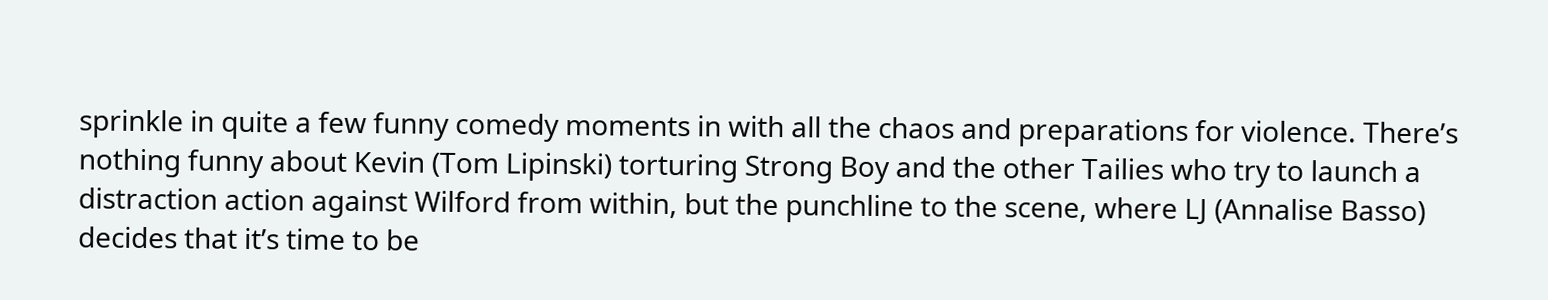sprinkle in quite a few funny comedy moments in with all the chaos and preparations for violence. There’s nothing funny about Kevin (Tom Lipinski) torturing Strong Boy and the other Tailies who try to launch a distraction action against Wilford from within, but the punchline to the scene, where LJ (Annalise Basso) decides that it’s time to be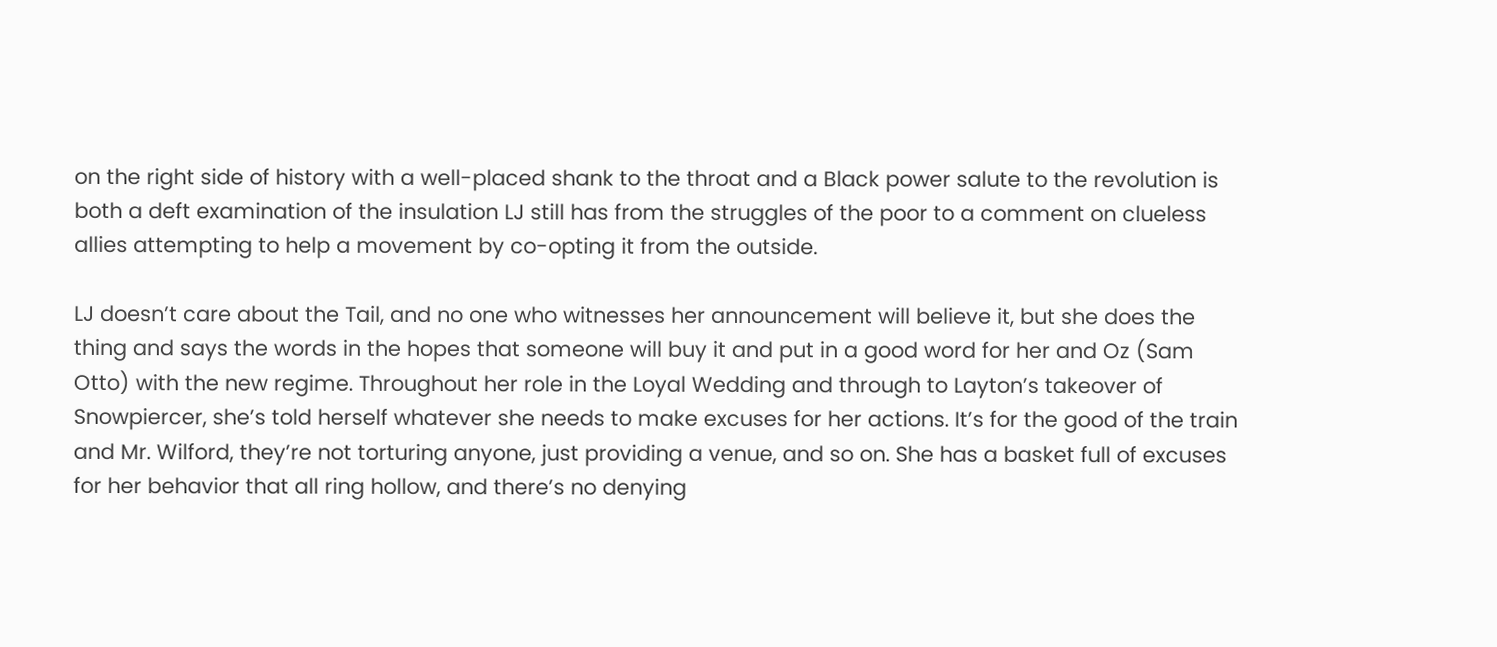on the right side of history with a well-placed shank to the throat and a Black power salute to the revolution is both a deft examination of the insulation LJ still has from the struggles of the poor to a comment on clueless allies attempting to help a movement by co-opting it from the outside.

LJ doesn’t care about the Tail, and no one who witnesses her announcement will believe it, but she does the thing and says the words in the hopes that someone will buy it and put in a good word for her and Oz (Sam Otto) with the new regime. Throughout her role in the Loyal Wedding and through to Layton’s takeover of Snowpiercer, she’s told herself whatever she needs to make excuses for her actions. It’s for the good of the train and Mr. Wilford, they’re not torturing anyone, just providing a venue, and so on. She has a basket full of excuses for her behavior that all ring hollow, and there’s no denying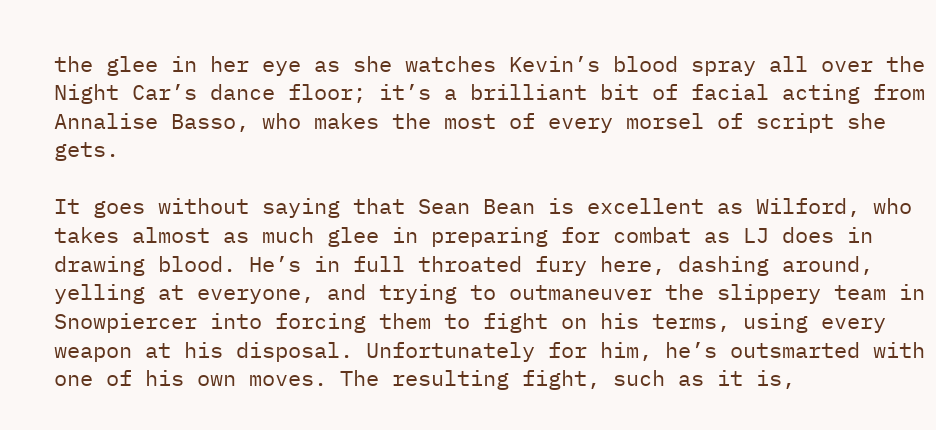the glee in her eye as she watches Kevin’s blood spray all over the Night Car’s dance floor; it’s a brilliant bit of facial acting from Annalise Basso, who makes the most of every morsel of script she gets.

It goes without saying that Sean Bean is excellent as Wilford, who takes almost as much glee in preparing for combat as LJ does in drawing blood. He’s in full throated fury here, dashing around, yelling at everyone, and trying to outmaneuver the slippery team in Snowpiercer into forcing them to fight on his terms, using every weapon at his disposal. Unfortunately for him, he’s outsmarted with one of his own moves. The resulting fight, such as it is,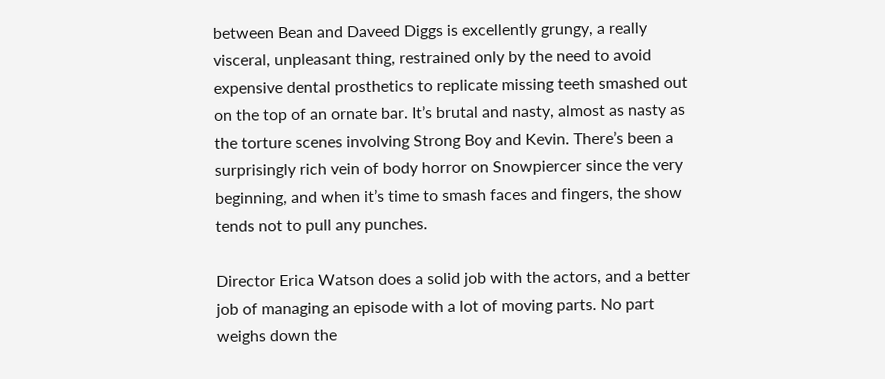between Bean and Daveed Diggs is excellently grungy, a really visceral, unpleasant thing, restrained only by the need to avoid expensive dental prosthetics to replicate missing teeth smashed out on the top of an ornate bar. It’s brutal and nasty, almost as nasty as the torture scenes involving Strong Boy and Kevin. There’s been a surprisingly rich vein of body horror on Snowpiercer since the very beginning, and when it’s time to smash faces and fingers, the show tends not to pull any punches.

Director Erica Watson does a solid job with the actors, and a better job of managing an episode with a lot of moving parts. No part weighs down the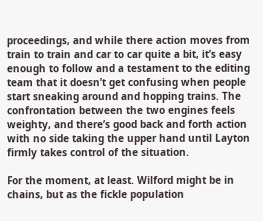proceedings, and while there action moves from train to train and car to car quite a bit, it’s easy enough to follow and a testament to the editing team that it doesn’t get confusing when people start sneaking around and hopping trains. The confrontation between the two engines feels weighty, and there’s good back and forth action with no side taking the upper hand until Layton firmly takes control of the situation.

For the moment, at least. Wilford might be in chains, but as the fickle population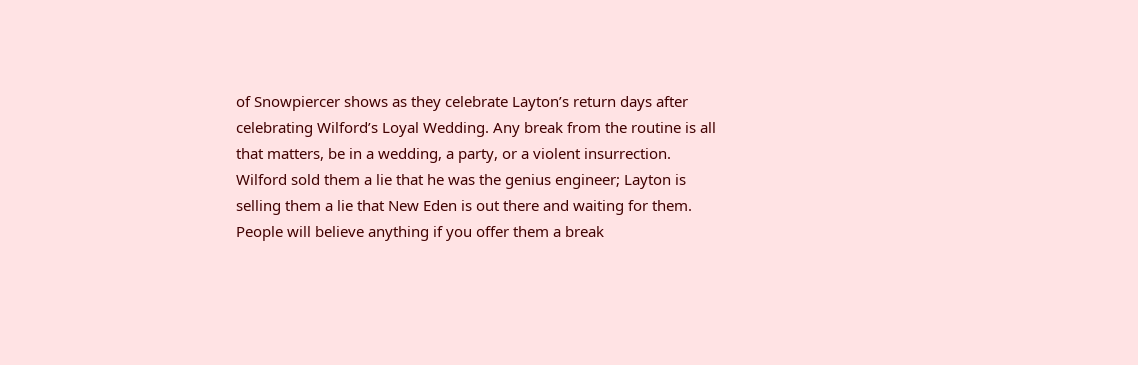of Snowpiercer shows as they celebrate Layton’s return days after celebrating Wilford’s Loyal Wedding. Any break from the routine is all that matters, be in a wedding, a party, or a violent insurrection. Wilford sold them a lie that he was the genius engineer; Layton is selling them a lie that New Eden is out there and waiting for them. People will believe anything if you offer them a break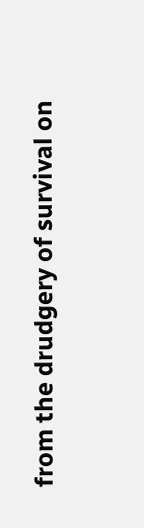from the drudgery of survival on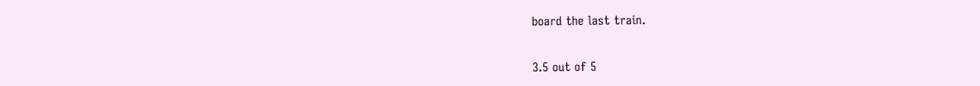board the last train.


3.5 out of 5